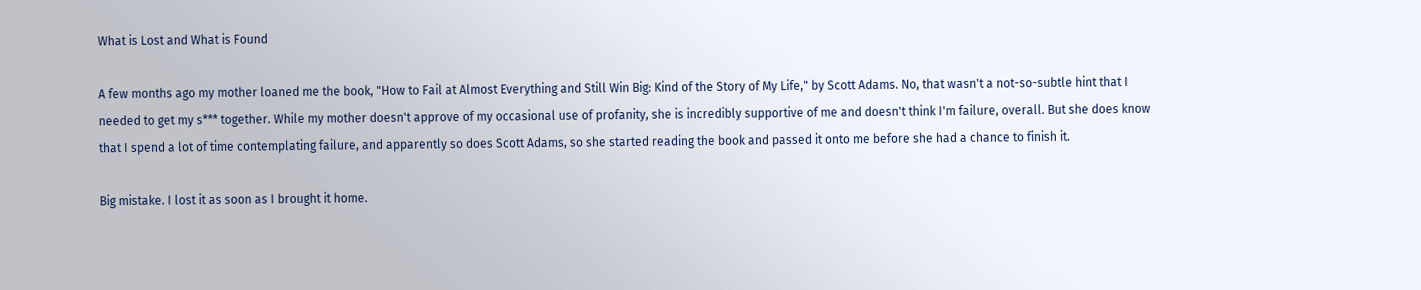What is Lost and What is Found

A few months ago my mother loaned me the book, "How to Fail at Almost Everything and Still Win Big: Kind of the Story of My Life," by Scott Adams. No, that wasn't a not-so-subtle hint that I needed to get my s*** together. While my mother doesn't approve of my occasional use of profanity, she is incredibly supportive of me and doesn't think I'm failure, overall. But she does know that I spend a lot of time contemplating failure, and apparently so does Scott Adams, so she started reading the book and passed it onto me before she had a chance to finish it.

Big mistake. I lost it as soon as I brought it home.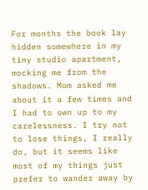For months the book lay hidden somewhere in my tiny studio apartment, mocking me from the shadows. Mom asked me about it a few times and I had to own up to my carelessness. I try not to lose things, I really do, but it seems like most of my things just prefer to wander away by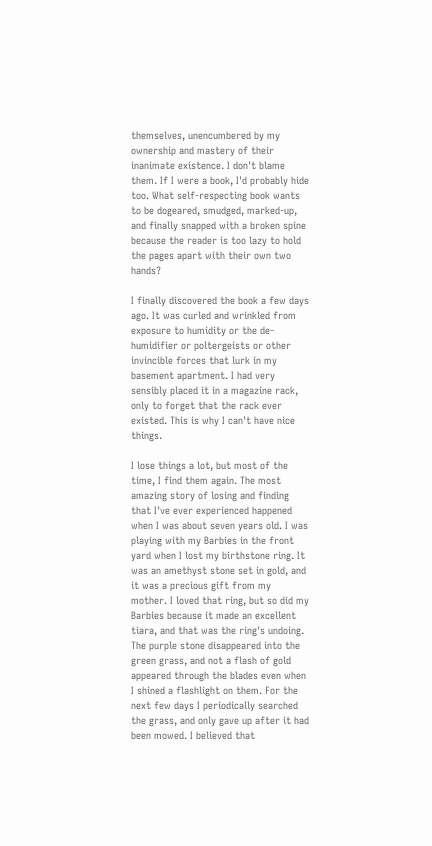themselves, unencumbered by my ownership and mastery of their inanimate existence. I don't blame them. If I were a book, I'd probably hide too. What self-respecting book wants to be dogeared, smudged, marked-up, and finally snapped with a broken spine because the reader is too lazy to hold the pages apart with their own two hands?

I finally discovered the book a few days ago. It was curled and wrinkled from exposure to humidity or the de-humidifier or poltergeists or other invincible forces that lurk in my basement apartment. I had very sensibly placed it in a magazine rack, only to forget that the rack ever existed. This is why I can't have nice things.

I lose things a lot, but most of the time, I find them again. The most amazing story of losing and finding that I've ever experienced happened when I was about seven years old. I was playing with my Barbies in the front yard when I lost my birthstone ring. It was an amethyst stone set in gold, and it was a precious gift from my mother. I loved that ring, but so did my Barbies because it made an excellent tiara, and that was the ring's undoing. The purple stone disappeared into the green grass, and not a flash of gold appeared through the blades even when I shined a flashlight on them. For the next few days I periodically searched the grass, and only gave up after it had been mowed. I believed that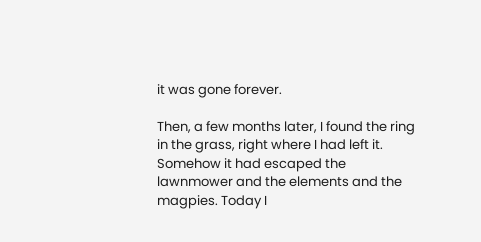it was gone forever.

Then, a few months later, I found the ring in the grass, right where I had left it. Somehow it had escaped the lawnmower and the elements and the magpies. Today I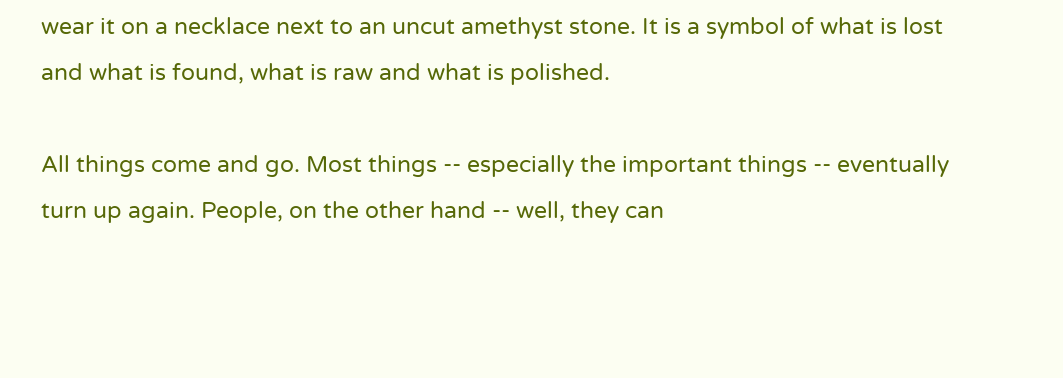wear it on a necklace next to an uncut amethyst stone. It is a symbol of what is lost and what is found, what is raw and what is polished.

All things come and go. Most things -- especially the important things -- eventually turn up again. People, on the other hand -- well, they can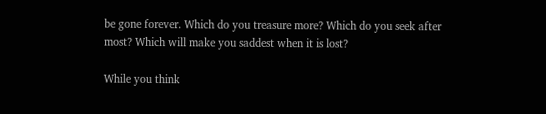be gone forever. Which do you treasure more? Which do you seek after most? Which will make you saddest when it is lost?

While you think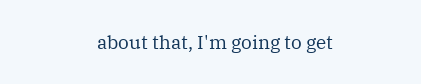about that, I'm going to get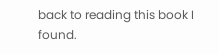back to reading this book I found.